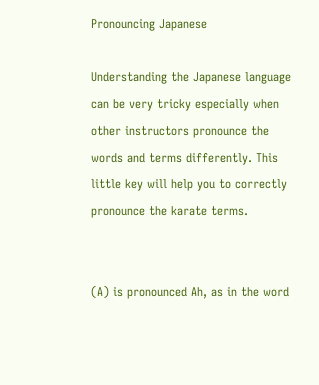Pronouncing Japanese

Understanding the Japanese language can be very tricky especially when other instructors pronounce the words and terms differently. This little key will help you to correctly pronounce the karate terms.


(A) is pronounced Ah, as in the word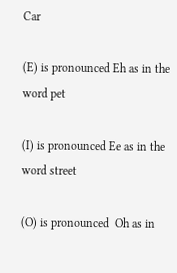Car

(E) is pronounced Eh as in the word pet

(I) is pronounced Ee as in the word street

(O) is pronounced  Oh as in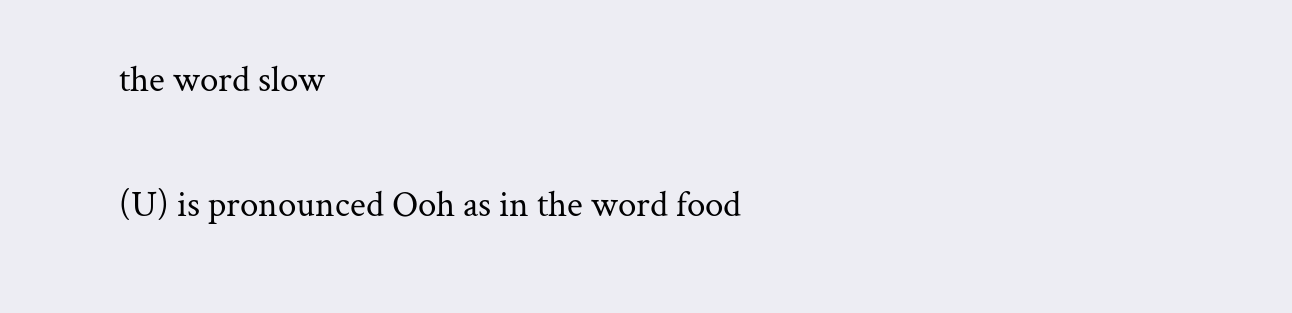the word slow

(U) is pronounced Ooh as in the word food